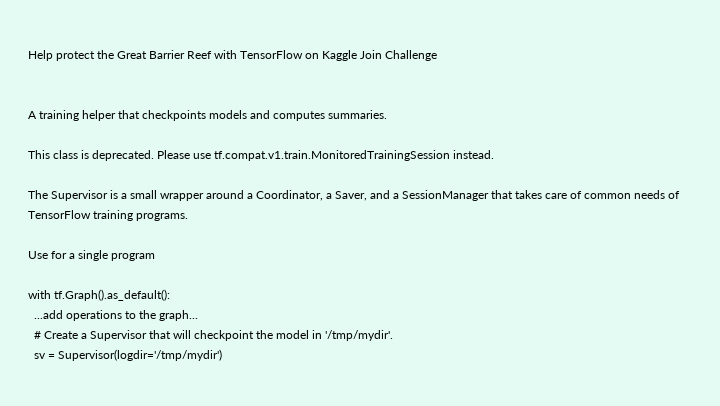Help protect the Great Barrier Reef with TensorFlow on Kaggle Join Challenge


A training helper that checkpoints models and computes summaries.

This class is deprecated. Please use tf.compat.v1.train.MonitoredTrainingSession instead.

The Supervisor is a small wrapper around a Coordinator, a Saver, and a SessionManager that takes care of common needs of TensorFlow training programs.

Use for a single program

with tf.Graph().as_default():
  ...add operations to the graph...
  # Create a Supervisor that will checkpoint the model in '/tmp/mydir'.
  sv = Supervisor(logdir='/tmp/mydir')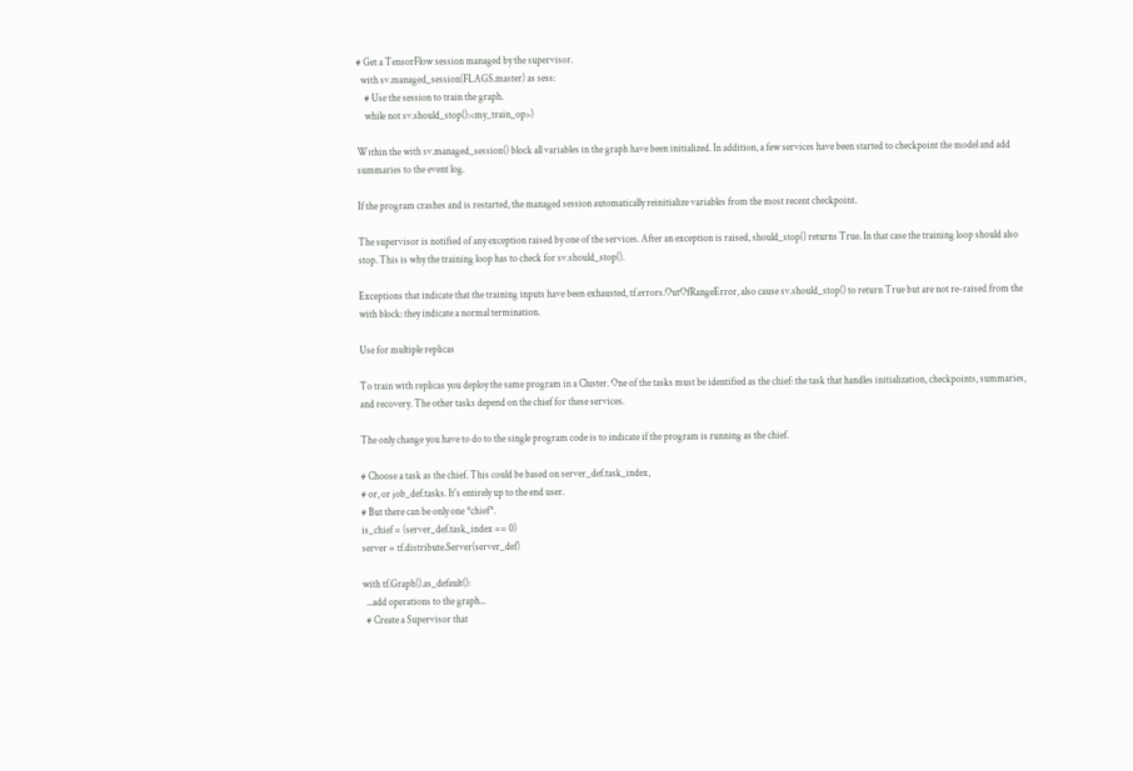# Get a TensorFlow session managed by the supervisor.
  with sv.managed_session(FLAGS.master) as sess:
    # Use the session to train the graph.
    while not sv.should_stop():<my_train_op>)

Within the with sv.managed_session() block all variables in the graph have been initialized. In addition, a few services have been started to checkpoint the model and add summaries to the event log.

If the program crashes and is restarted, the managed session automatically reinitialize variables from the most recent checkpoint.

The supervisor is notified of any exception raised by one of the services. After an exception is raised, should_stop() returns True. In that case the training loop should also stop. This is why the training loop has to check for sv.should_stop().

Exceptions that indicate that the training inputs have been exhausted, tf.errors.OutOfRangeError, also cause sv.should_stop() to return True but are not re-raised from the with block: they indicate a normal termination.

Use for multiple replicas

To train with replicas you deploy the same program in a Cluster. One of the tasks must be identified as the chief: the task that handles initialization, checkpoints, summaries, and recovery. The other tasks depend on the chief for these services.

The only change you have to do to the single program code is to indicate if the program is running as the chief.

# Choose a task as the chief. This could be based on server_def.task_index,
# or, or job_def.tasks. It's entirely up to the end user.
# But there can be only one *chief*.
is_chief = (server_def.task_index == 0)
server = tf.distribute.Server(server_def)

with tf.Graph().as_default():
  ...add operations to the graph...
  # Create a Supervisor that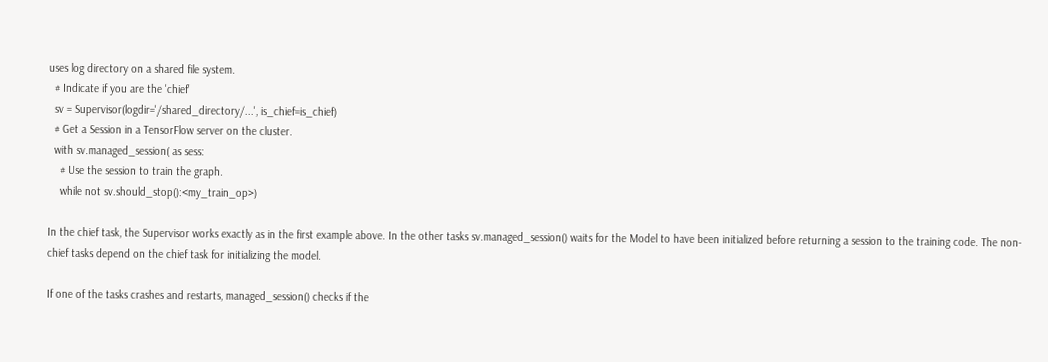uses log directory on a shared file system.
  # Indicate if you are the 'chief'
  sv = Supervisor(logdir='/shared_directory/...', is_chief=is_chief)
  # Get a Session in a TensorFlow server on the cluster.
  with sv.managed_session( as sess:
    # Use the session to train the graph.
    while not sv.should_stop():<my_train_op>)

In the chief task, the Supervisor works exactly as in the first example above. In the other tasks sv.managed_session() waits for the Model to have been initialized before returning a session to the training code. The non-chief tasks depend on the chief task for initializing the model.

If one of the tasks crashes and restarts, managed_session() checks if the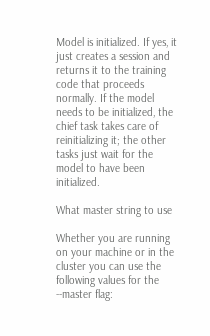Model is initialized. If yes, it just creates a session and returns it to the training code that proceeds normally. If the model needs to be initialized, the chief task takes care of reinitializing it; the other tasks just wait for the model to have been initialized.

What master string to use

Whether you are running on your machine or in the cluster you can use the following values for the --master flag: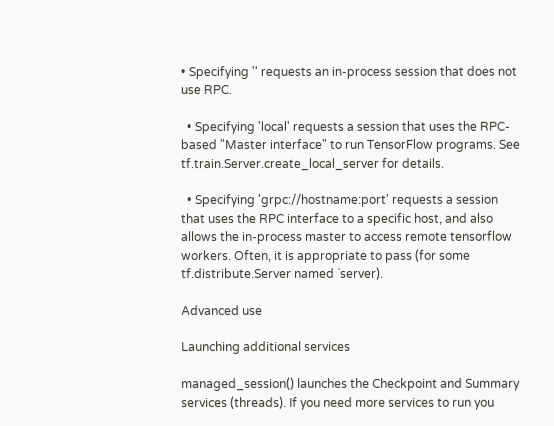• Specifying '' requests an in-process session that does not use RPC.

  • Specifying 'local' requests a session that uses the RPC-based "Master interface" to run TensorFlow programs. See tf.train.Server.create_local_server for details.

  • Specifying 'grpc://hostname:port' requests a session that uses the RPC interface to a specific host, and also allows the in-process master to access remote tensorflow workers. Often, it is appropriate to pass (for some tf.distribute.Server named `server).

Advanced use

Launching additional services

managed_session() launches the Checkpoint and Summary services (threads). If you need more services to run you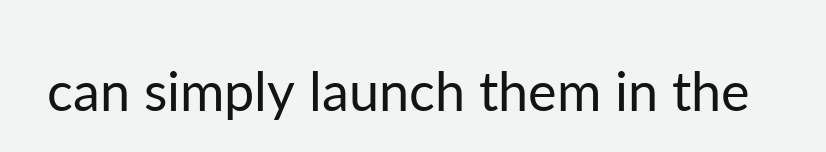can simply launch them in the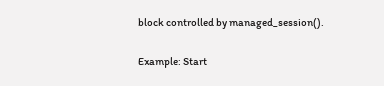block controlled by managed_session().

Example: Start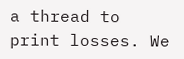a thread to print losses. We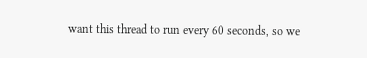want this thread to run every 60 seconds, so we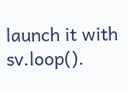launch it with sv.loop().